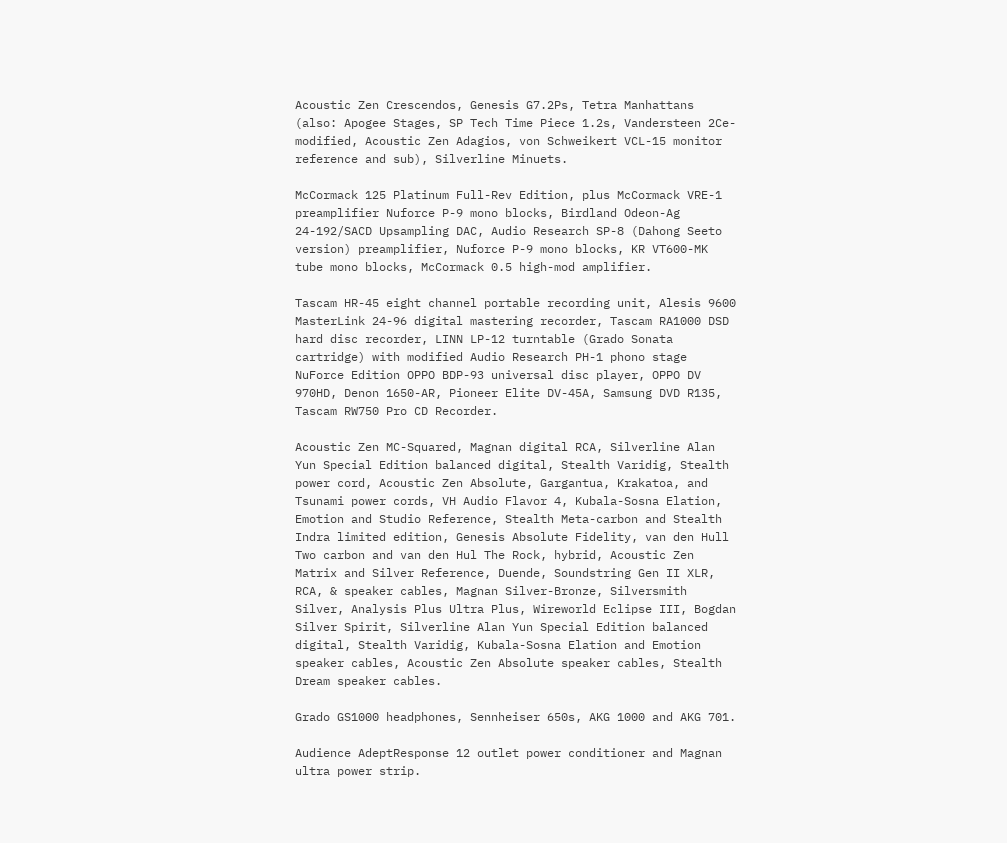Acoustic Zen Crescendos, Genesis G7.2Ps, Tetra Manhattans (also: Apogee Stages, SP Tech Time Piece 1.2s, Vandersteen 2Ce-modified, Acoustic Zen Adagios, von Schweikert VCL-15 monitor reference and sub), Silverline Minuets.

McCormack 125 Platinum Full-Rev Edition, plus McCormack VRE-1 preamplifier Nuforce P-9 mono blocks, Birdland Odeon-Ag 24-192/SACD Upsampling DAC, Audio Research SP-8 (Dahong Seeto version) preamplifier, Nuforce P-9 mono blocks, KR VT600-MK tube mono blocks, McCormack 0.5 high-mod amplifier.

Tascam HR-45 eight channel portable recording unit, Alesis 9600 MasterLink 24-96 digital mastering recorder, Tascam RA1000 DSD hard disc recorder, LINN LP-12 turntable (Grado Sonata cartridge) with modified Audio Research PH-1 phono stage NuForce Edition OPPO BDP-93 universal disc player, OPPO DV 970HD, Denon 1650-AR, Pioneer Elite DV-45A, Samsung DVD R135, Tascam RW750 Pro CD Recorder.

Acoustic Zen MC-Squared, Magnan digital RCA, Silverline Alan Yun Special Edition balanced digital, Stealth Varidig, Stealth power cord, Acoustic Zen Absolute, Gargantua, Krakatoa, and Tsunami power cords, VH Audio Flavor 4, Kubala-Sosna Elation, Emotion and Studio Reference, Stealth Meta-carbon and Stealth Indra limited edition, Genesis Absolute Fidelity, van den Hull Two carbon and van den Hul The Rock, hybrid, Acoustic Zen Matrix and Silver Reference, Duende, Soundstring Gen II XLR, RCA, & speaker cables, Magnan Silver-Bronze, Silversmith Silver, Analysis Plus Ultra Plus, Wireworld Eclipse III, Bogdan Silver Spirit, Silverline Alan Yun Special Edition balanced digital, Stealth Varidig, Kubala-Sosna Elation and Emotion speaker cables, Acoustic Zen Absolute speaker cables, Stealth Dream speaker cables.

Grado GS1000 headphones, Sennheiser 650s, AKG 1000 and AKG 701.

Audience AdeptResponse 12 outlet power conditioner and Magnan ultra power strip.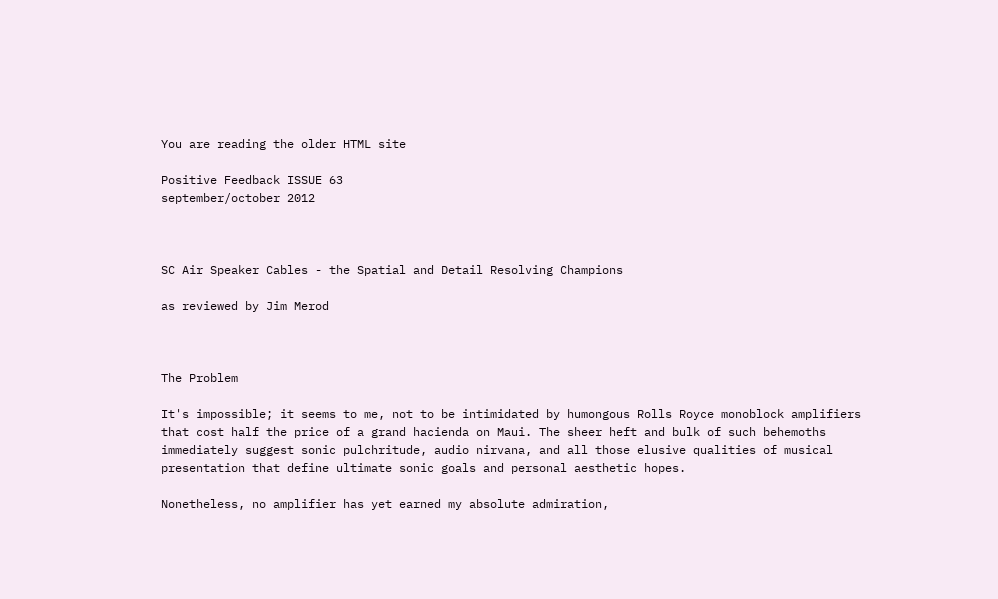You are reading the older HTML site

Positive Feedback ISSUE 63
september/october 2012



SC Air Speaker Cables - the Spatial and Detail Resolving Champions

as reviewed by Jim Merod



The Problem

It's impossible; it seems to me, not to be intimidated by humongous Rolls Royce monoblock amplifiers that cost half the price of a grand hacienda on Maui. The sheer heft and bulk of such behemoths immediately suggest sonic pulchritude, audio nirvana, and all those elusive qualities of musical presentation that define ultimate sonic goals and personal aesthetic hopes.

Nonetheless, no amplifier has yet earned my absolute admiration,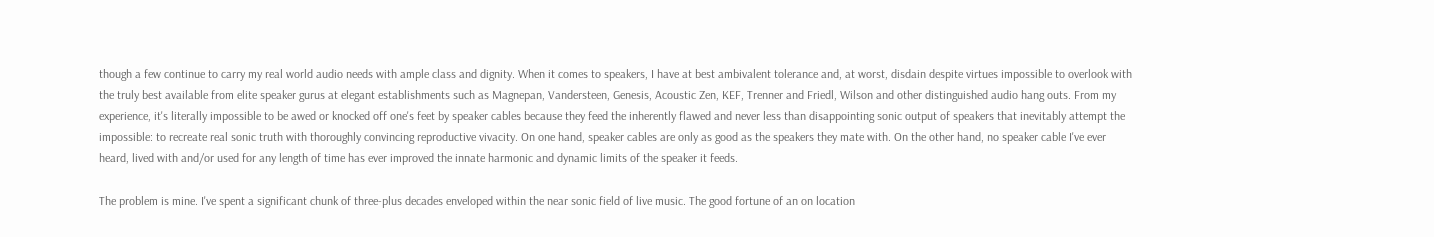though a few continue to carry my real world audio needs with ample class and dignity. When it comes to speakers, I have at best ambivalent tolerance and, at worst, disdain despite virtues impossible to overlook with the truly best available from elite speaker gurus at elegant establishments such as Magnepan, Vandersteen, Genesis, Acoustic Zen, KEF, Trenner and Friedl, Wilson and other distinguished audio hang outs. From my experience, it's literally impossible to be awed or knocked off one's feet by speaker cables because they feed the inherently flawed and never less than disappointing sonic output of speakers that inevitably attempt the impossible: to recreate real sonic truth with thoroughly convincing reproductive vivacity. On one hand, speaker cables are only as good as the speakers they mate with. On the other hand, no speaker cable I've ever heard, lived with and/or used for any length of time has ever improved the innate harmonic and dynamic limits of the speaker it feeds.

The problem is mine. I've spent a significant chunk of three-plus decades enveloped within the near sonic field of live music. The good fortune of an on location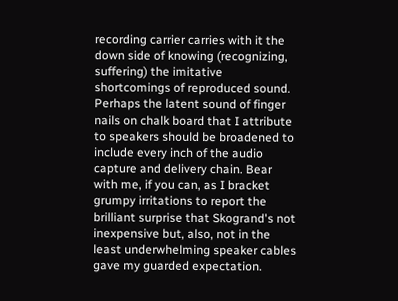recording carrier carries with it the down side of knowing (recognizing, suffering) the imitative shortcomings of reproduced sound. Perhaps the latent sound of finger nails on chalk board that I attribute to speakers should be broadened to include every inch of the audio capture and delivery chain. Bear with me, if you can, as I bracket grumpy irritations to report the brilliant surprise that Skogrand's not inexpensive but, also, not in the least underwhelming speaker cables gave my guarded expectation.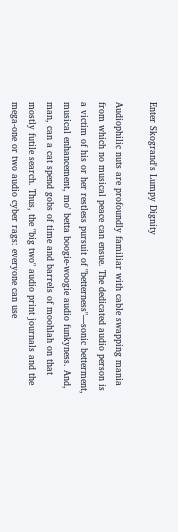Enter Skogrand's Lumpy Dignity

Audiophilic nuts are profoundly familiar with cable swapping mania from which no musical peace can ensue. The dedicated audio person is a victim of his or her restless pursuit of "betterness"—sonic betterment, musical enhancement, mo' betta boogie-woogie audio funkyness. And, man, can a cat spend gobs of time and barrels of moohlah on that mostly futile search. Thus, the "big two" audio print journals and the mega-one or two audio cyber rags: everyone can use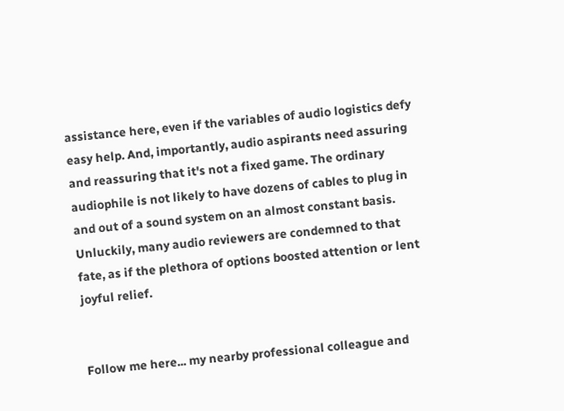assistance here, even if the variables of audio logistics defy easy help. And, importantly, audio aspirants need assuring and reassuring that it's not a fixed game. The ordinary audiophile is not likely to have dozens of cables to plug in and out of a sound system on an almost constant basis. Unluckily, many audio reviewers are condemned to that fate, as if the plethora of options boosted attention or lent joyful relief.


Follow me here... my nearby professional colleague and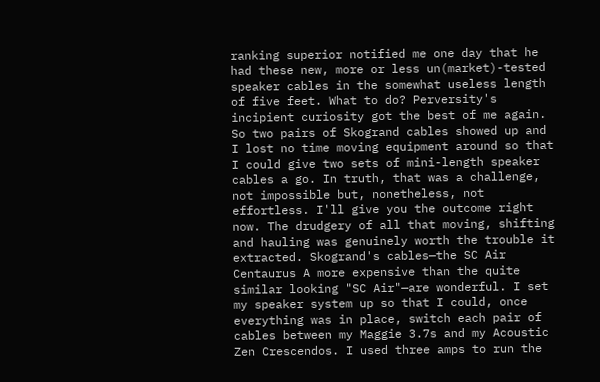ranking superior notified me one day that he had these new, more or less un(market)-tested speaker cables in the somewhat useless length of five feet. What to do? Perversity's incipient curiosity got the best of me again. So two pairs of Skogrand cables showed up and I lost no time moving equipment around so that I could give two sets of mini-length speaker cables a go. In truth, that was a challenge, not impossible but, nonetheless, not effortless. I'll give you the outcome right now. The drudgery of all that moving, shifting and hauling was genuinely worth the trouble it extracted. Skogrand's cables—the SC Air Centaurus A more expensive than the quite similar looking "SC Air"—are wonderful. I set my speaker system up so that I could, once everything was in place, switch each pair of cables between my Maggie 3.7s and my Acoustic Zen Crescendos. I used three amps to run the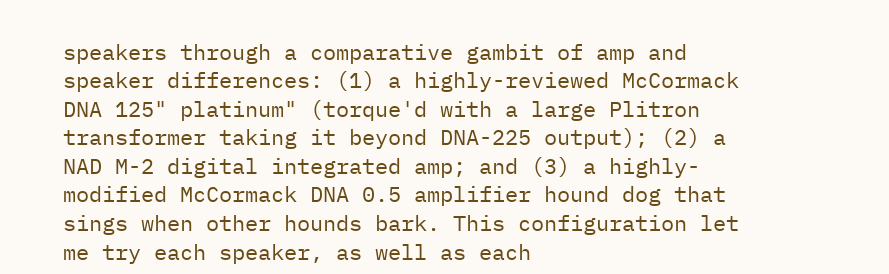speakers through a comparative gambit of amp and speaker differences: (1) a highly-reviewed McCormack DNA 125" platinum" (torque'd with a large Plitron transformer taking it beyond DNA-225 output); (2) a NAD M-2 digital integrated amp; and (3) a highly-modified McCormack DNA 0.5 amplifier hound dog that sings when other hounds bark. This configuration let me try each speaker, as well as each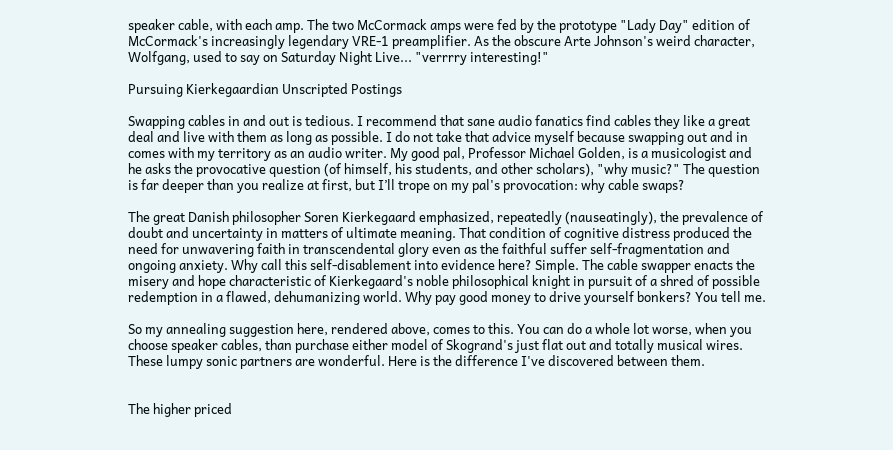speaker cable, with each amp. The two McCormack amps were fed by the prototype "Lady Day" edition of McCormack's increasingly legendary VRE-1 preamplifier. As the obscure Arte Johnson's weird character, Wolfgang, used to say on Saturday Night Live... "verrrry interesting!"

Pursuing Kierkegaardian Unscripted Postings

Swapping cables in and out is tedious. I recommend that sane audio fanatics find cables they like a great deal and live with them as long as possible. I do not take that advice myself because swapping out and in comes with my territory as an audio writer. My good pal, Professor Michael Golden, is a musicologist and he asks the provocative question (of himself, his students, and other scholars), "why music?" The question is far deeper than you realize at first, but I’ll trope on my pal's provocation: why cable swaps?

The great Danish philosopher Soren Kierkegaard emphasized, repeatedly (nauseatingly), the prevalence of doubt and uncertainty in matters of ultimate meaning. That condition of cognitive distress produced the need for unwavering faith in transcendental glory even as the faithful suffer self-fragmentation and ongoing anxiety. Why call this self-disablement into evidence here? Simple. The cable swapper enacts the misery and hope characteristic of Kierkegaard's noble philosophical knight in pursuit of a shred of possible redemption in a flawed, dehumanizing world. Why pay good money to drive yourself bonkers? You tell me.

So my annealing suggestion here, rendered above, comes to this. You can do a whole lot worse, when you choose speaker cables, than purchase either model of Skogrand's just flat out and totally musical wires. These lumpy sonic partners are wonderful. Here is the difference I've discovered between them.


The higher priced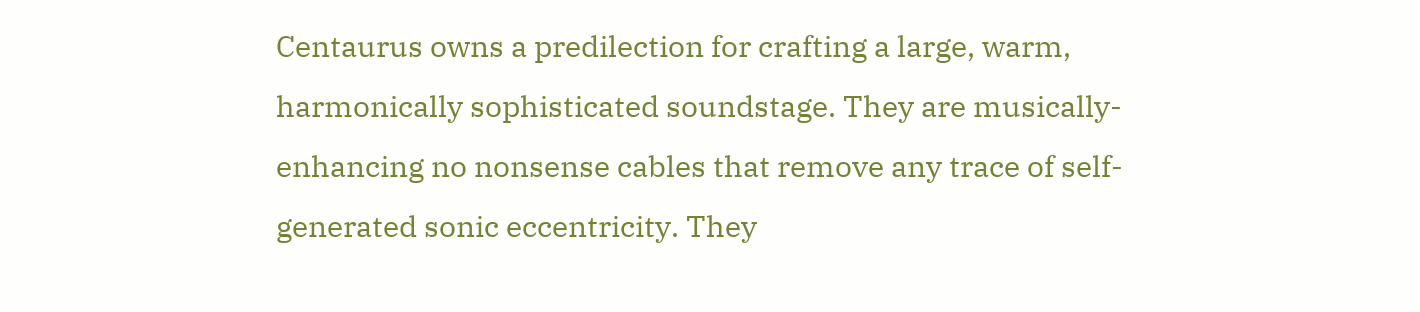Centaurus owns a predilection for crafting a large, warm, harmonically sophisticated soundstage. They are musically-enhancing no nonsense cables that remove any trace of self-generated sonic eccentricity. They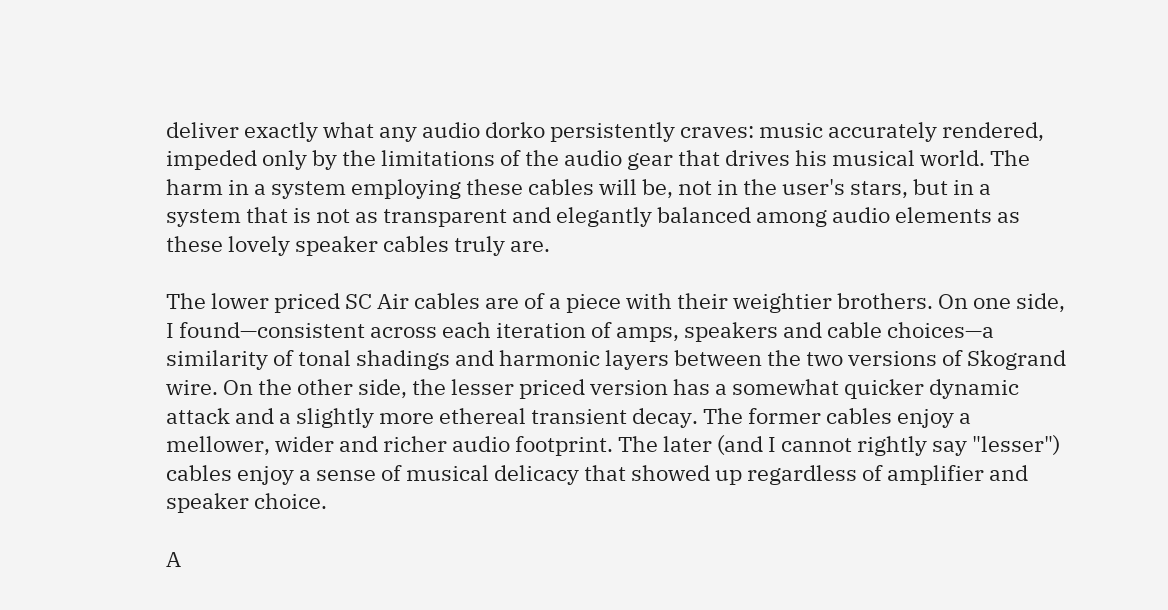deliver exactly what any audio dorko persistently craves: music accurately rendered, impeded only by the limitations of the audio gear that drives his musical world. The harm in a system employing these cables will be, not in the user's stars, but in a system that is not as transparent and elegantly balanced among audio elements as these lovely speaker cables truly are.

The lower priced SC Air cables are of a piece with their weightier brothers. On one side, I found—consistent across each iteration of amps, speakers and cable choices—a similarity of tonal shadings and harmonic layers between the two versions of Skogrand wire. On the other side, the lesser priced version has a somewhat quicker dynamic attack and a slightly more ethereal transient decay. The former cables enjoy a mellower, wider and richer audio footprint. The later (and I cannot rightly say "lesser") cables enjoy a sense of musical delicacy that showed up regardless of amplifier and speaker choice.

A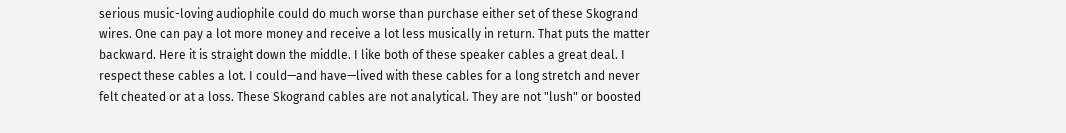serious music-loving audiophile could do much worse than purchase either set of these Skogrand wires. One can pay a lot more money and receive a lot less musically in return. That puts the matter backward. Here it is straight down the middle. I like both of these speaker cables a great deal. I respect these cables a lot. I could—and have—lived with these cables for a long stretch and never felt cheated or at a loss. These Skogrand cables are not analytical. They are not "lush" or boosted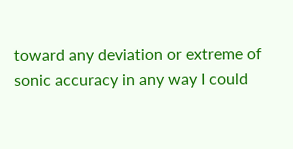toward any deviation or extreme of sonic accuracy in any way I could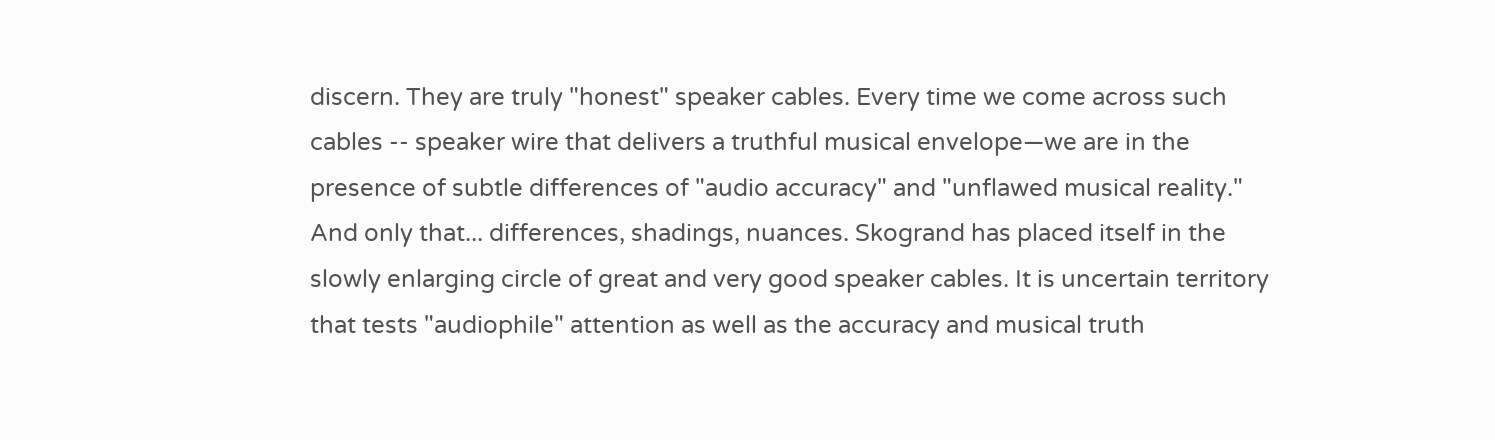discern. They are truly "honest" speaker cables. Every time we come across such cables -- speaker wire that delivers a truthful musical envelope—we are in the presence of subtle differences of "audio accuracy" and "unflawed musical reality." And only that... differences, shadings, nuances. Skogrand has placed itself in the slowly enlarging circle of great and very good speaker cables. It is uncertain territory that tests "audiophile" attention as well as the accuracy and musical truth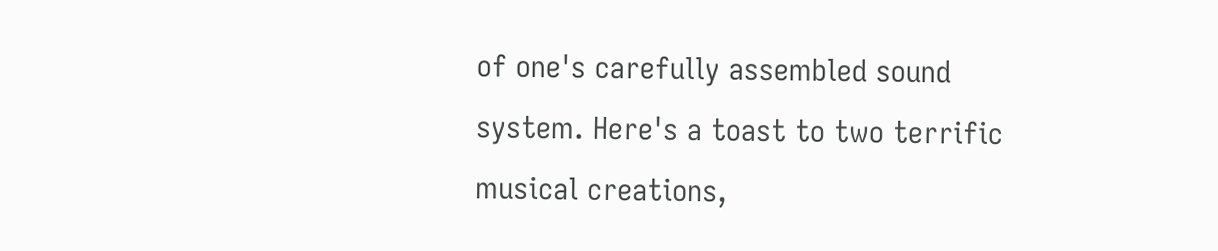of one's carefully assembled sound system. Here's a toast to two terrific musical creations,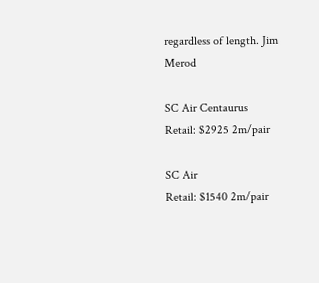regardless of length. Jim Merod

SC Air Centaurus
Retail: $2925 2m/pair

SC Air
Retail: $1540 2m/pair